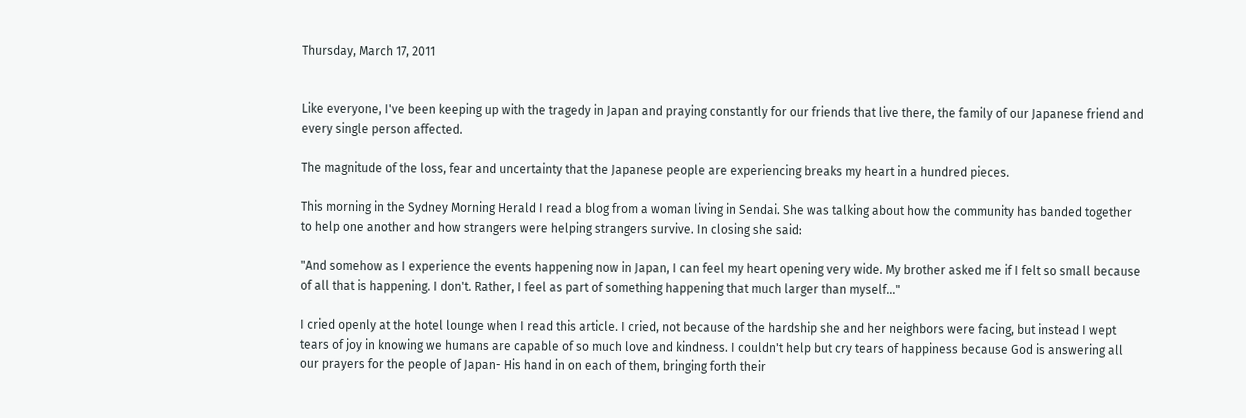Thursday, March 17, 2011


Like everyone, I've been keeping up with the tragedy in Japan and praying constantly for our friends that live there, the family of our Japanese friend and every single person affected.

The magnitude of the loss, fear and uncertainty that the Japanese people are experiencing breaks my heart in a hundred pieces.

This morning in the Sydney Morning Herald I read a blog from a woman living in Sendai. She was talking about how the community has banded together to help one another and how strangers were helping strangers survive. In closing she said:

"And somehow as I experience the events happening now in Japan, I can feel my heart opening very wide. My brother asked me if I felt so small because of all that is happening. I don't. Rather, I feel as part of something happening that much larger than myself..."

I cried openly at the hotel lounge when I read this article. I cried, not because of the hardship she and her neighbors were facing, but instead I wept tears of joy in knowing we humans are capable of so much love and kindness. I couldn't help but cry tears of happiness because God is answering all our prayers for the people of Japan- His hand in on each of them, bringing forth their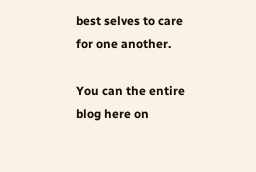best selves to care for one another.

You can the entire blog here on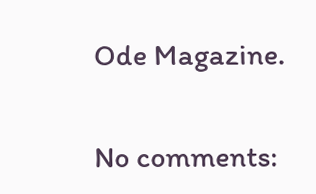Ode Magazine.

No comments: